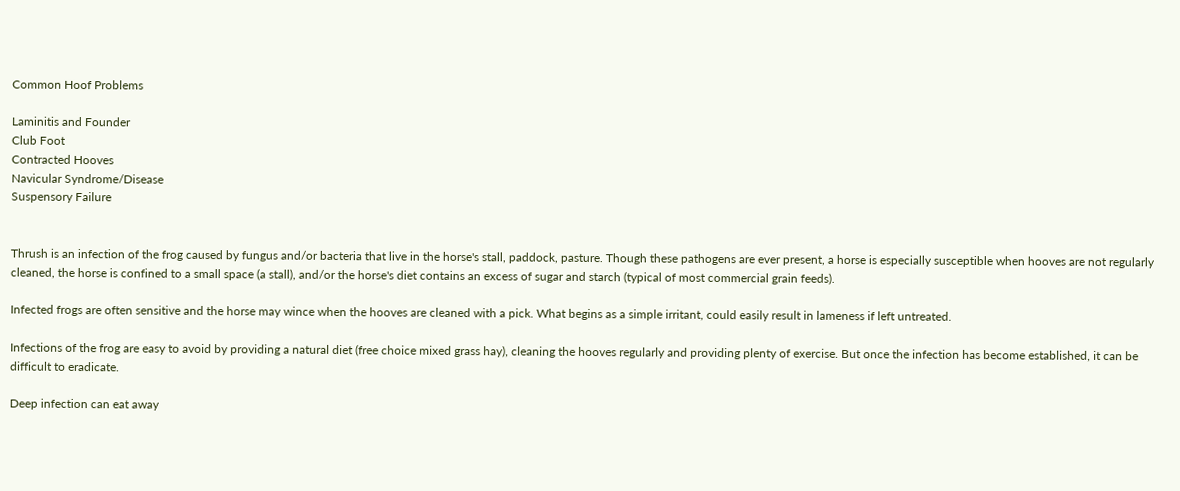Common Hoof Problems

Laminitis and Founder
Club Foot
Contracted Hooves
Navicular Syndrome/Disease
Suspensory Failure


Thrush is an infection of the frog caused by fungus and/or bacteria that live in the horse's stall, paddock, pasture. Though these pathogens are ever present, a horse is especially susceptible when hooves are not regularly cleaned, the horse is confined to a small space (a stall), and/or the horse's diet contains an excess of sugar and starch (typical of most commercial grain feeds).

Infected frogs are often sensitive and the horse may wince when the hooves are cleaned with a pick. What begins as a simple irritant, could easily result in lameness if left untreated.

Infections of the frog are easy to avoid by providing a natural diet (free choice mixed grass hay), cleaning the hooves regularly and providing plenty of exercise. But once the infection has become established, it can be difficult to eradicate.

Deep infection can eat away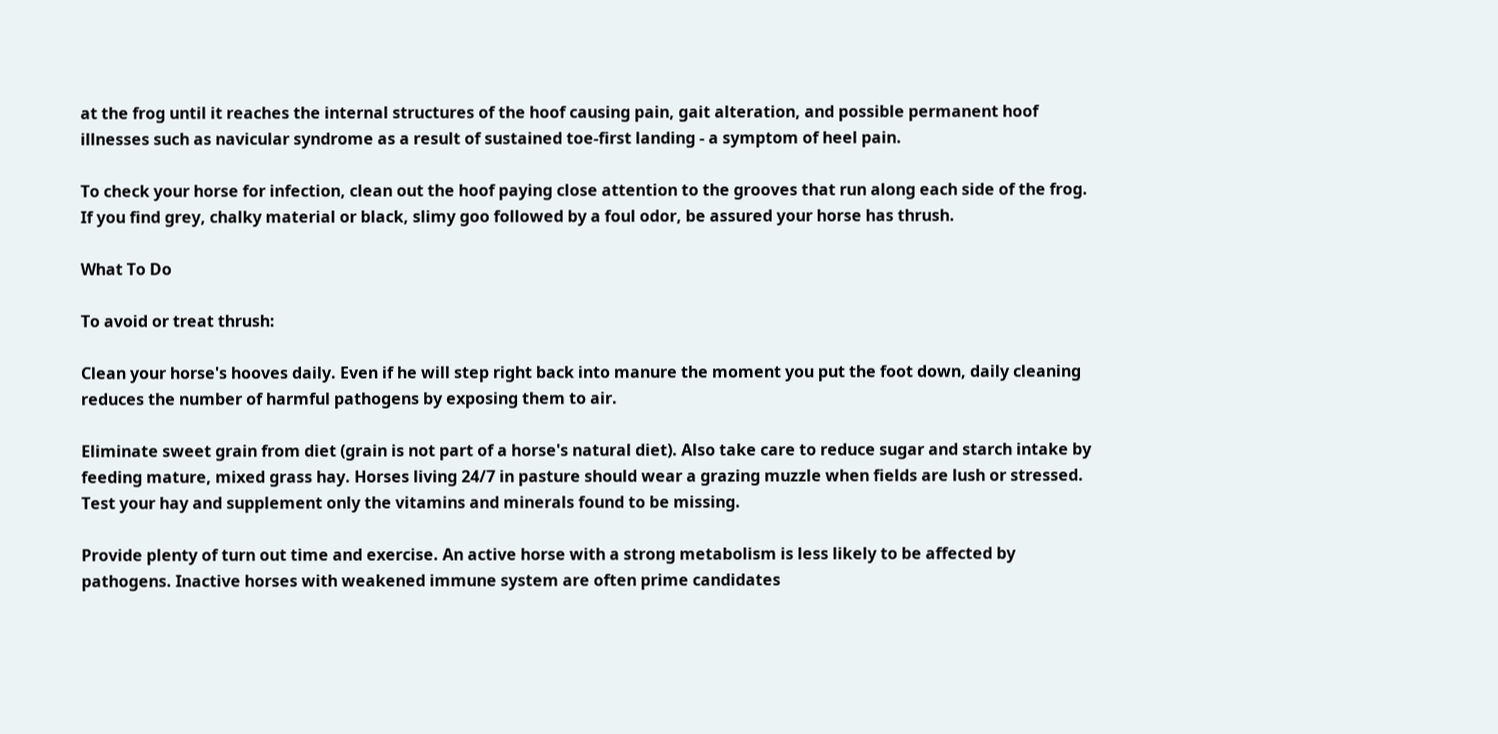at the frog until it reaches the internal structures of the hoof causing pain, gait alteration, and possible permanent hoof illnesses such as navicular syndrome as a result of sustained toe-first landing - a symptom of heel pain.

To check your horse for infection, clean out the hoof paying close attention to the grooves that run along each side of the frog. If you find grey, chalky material or black, slimy goo followed by a foul odor, be assured your horse has thrush.

What To Do

To avoid or treat thrush:

Clean your horse's hooves daily. Even if he will step right back into manure the moment you put the foot down, daily cleaning reduces the number of harmful pathogens by exposing them to air.

Eliminate sweet grain from diet (grain is not part of a horse's natural diet). Also take care to reduce sugar and starch intake by feeding mature, mixed grass hay. Horses living 24/7 in pasture should wear a grazing muzzle when fields are lush or stressed. Test your hay and supplement only the vitamins and minerals found to be missing.

Provide plenty of turn out time and exercise. An active horse with a strong metabolism is less likely to be affected by pathogens. Inactive horses with weakened immune system are often prime candidates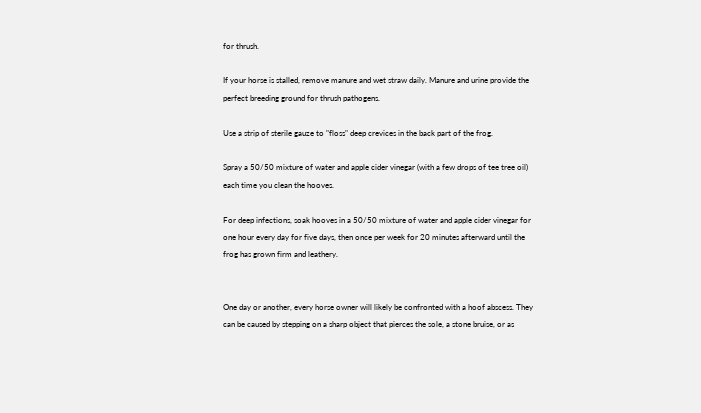for thrush.

If your horse is stalled, remove manure and wet straw daily. Manure and urine provide the perfect breeding ground for thrush pathogens.

Use a strip of sterile gauze to "floss" deep crevices in the back part of the frog.

Spray a 50/50 mixture of water and apple cider vinegar (with a few drops of tee tree oil) each time you clean the hooves.

For deep infections, soak hooves in a 50/50 mixture of water and apple cider vinegar for one hour every day for five days, then once per week for 20 minutes afterward until the frog has grown firm and leathery.


One day or another, every horse owner will likely be confronted with a hoof abscess. They can be caused by stepping on a sharp object that pierces the sole, a stone bruise, or as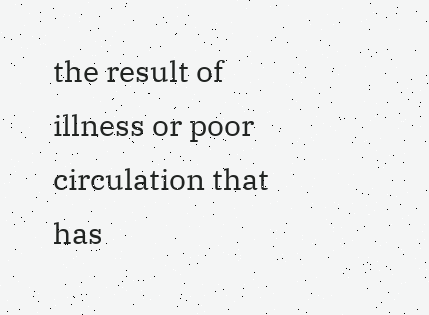the result of illness or poor circulation that has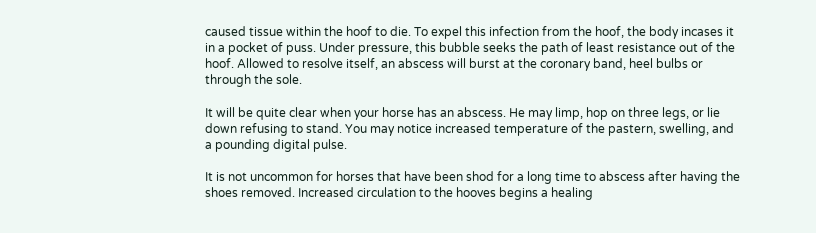caused tissue within the hoof to die. To expel this infection from the hoof, the body incases it in a pocket of puss. Under pressure, this bubble seeks the path of least resistance out of the hoof. Allowed to resolve itself, an abscess will burst at the coronary band, heel bulbs or through the sole.

It will be quite clear when your horse has an abscess. He may limp, hop on three legs, or lie down refusing to stand. You may notice increased temperature of the pastern, swelling, and a pounding digital pulse.

It is not uncommon for horses that have been shod for a long time to abscess after having the shoes removed. Increased circulation to the hooves begins a healing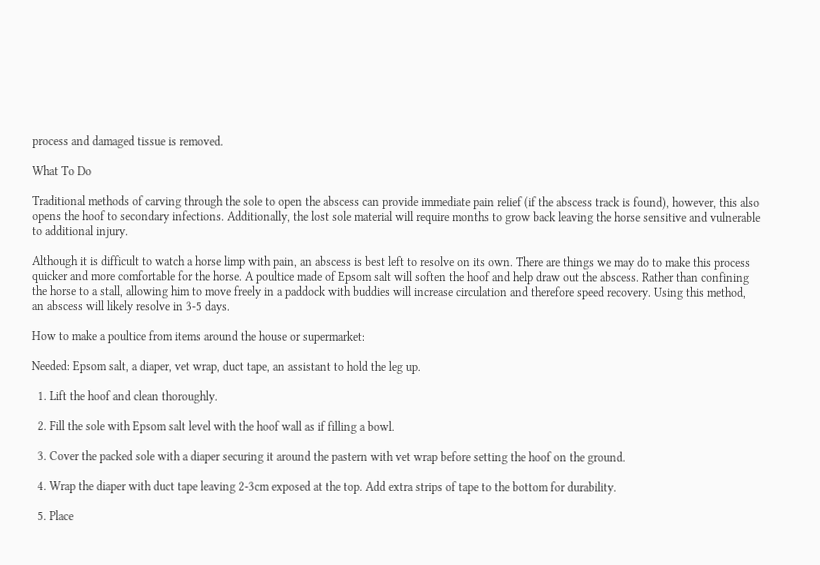process and damaged tissue is removed.

What To Do

Traditional methods of carving through the sole to open the abscess can provide immediate pain relief (if the abscess track is found), however, this also opens the hoof to secondary infections. Additionally, the lost sole material will require months to grow back leaving the horse sensitive and vulnerable to additional injury.

Although it is difficult to watch a horse limp with pain, an abscess is best left to resolve on its own. There are things we may do to make this process quicker and more comfortable for the horse. A poultice made of Epsom salt will soften the hoof and help draw out the abscess. Rather than confining the horse to a stall, allowing him to move freely in a paddock with buddies will increase circulation and therefore speed recovery. Using this method, an abscess will likely resolve in 3-5 days.

How to make a poultice from items around the house or supermarket:

Needed: Epsom salt, a diaper, vet wrap, duct tape, an assistant to hold the leg up.

  1. Lift the hoof and clean thoroughly.

  2. Fill the sole with Epsom salt level with the hoof wall as if filling a bowl.

  3. Cover the packed sole with a diaper securing it around the pastern with vet wrap before setting the hoof on the ground.

  4. Wrap the diaper with duct tape leaving 2-3cm exposed at the top. Add extra strips of tape to the bottom for durability.

  5. Place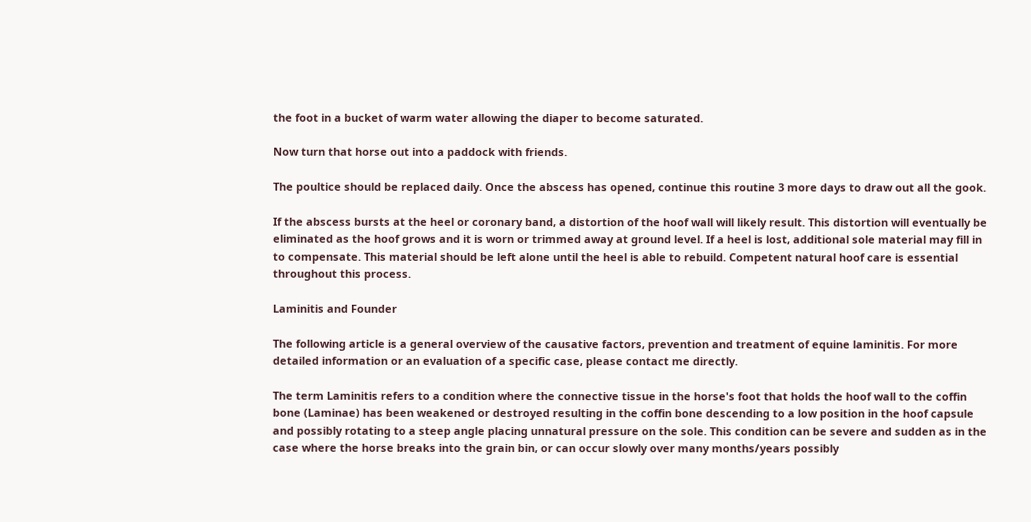the foot in a bucket of warm water allowing the diaper to become saturated.

Now turn that horse out into a paddock with friends.

The poultice should be replaced daily. Once the abscess has opened, continue this routine 3 more days to draw out all the gook.

If the abscess bursts at the heel or coronary band, a distortion of the hoof wall will likely result. This distortion will eventually be eliminated as the hoof grows and it is worn or trimmed away at ground level. If a heel is lost, additional sole material may fill in to compensate. This material should be left alone until the heel is able to rebuild. Competent natural hoof care is essential throughout this process.

Laminitis and Founder

The following article is a general overview of the causative factors, prevention and treatment of equine laminitis. For more detailed information or an evaluation of a specific case, please contact me directly.

The term Laminitis refers to a condition where the connective tissue in the horse's foot that holds the hoof wall to the coffin bone (Laminae) has been weakened or destroyed resulting in the coffin bone descending to a low position in the hoof capsule and possibly rotating to a steep angle placing unnatural pressure on the sole. This condition can be severe and sudden as in the case where the horse breaks into the grain bin, or can occur slowly over many months/years possibly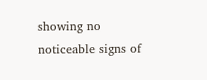showing no noticeable signs of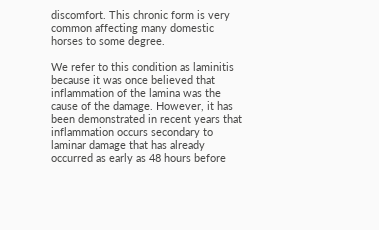discomfort. This chronic form is very common affecting many domestic horses to some degree.

We refer to this condition as laminitis because it was once believed that inflammation of the lamina was the cause of the damage. However, it has been demonstrated in recent years that inflammation occurs secondary to laminar damage that has already occurred as early as 48 hours before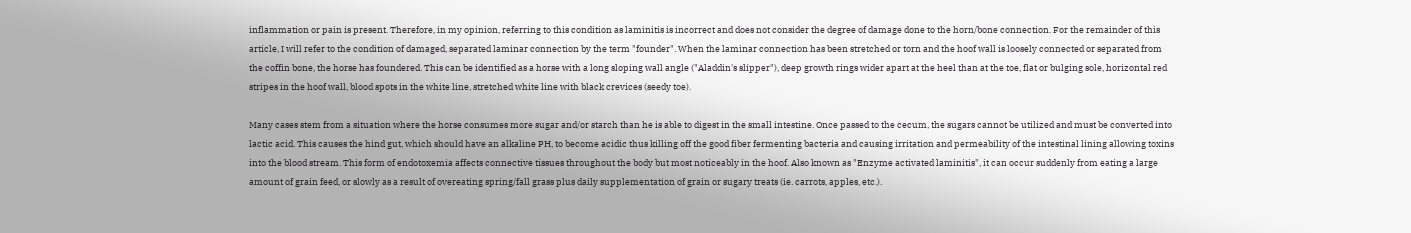inflammation or pain is present. Therefore, in my opinion, referring to this condition as laminitis is incorrect and does not consider the degree of damage done to the horn/bone connection. For the remainder of this article, I will refer to the condition of damaged, separated laminar connection by the term "founder". When the laminar connection has been stretched or torn and the hoof wall is loosely connected or separated from the coffin bone, the horse has foundered. This can be identified as a horse with a long sloping wall angle ("Aladdin's slipper"), deep growth rings wider apart at the heel than at the toe, flat or bulging sole, horizontal red stripes in the hoof wall, blood spots in the white line, stretched white line with black crevices (seedy toe).

Many cases stem from a situation where the horse consumes more sugar and/or starch than he is able to digest in the small intestine. Once passed to the cecum, the sugars cannot be utilized and must be converted into lactic acid. This causes the hind gut, which should have an alkaline PH, to become acidic thus killing off the good fiber fermenting bacteria and causing irritation and permeability of the intestinal lining allowing toxins into the blood stream. This form of endotoxemia affects connective tissues throughout the body but most noticeably in the hoof. Also known as "Enzyme activated laminitis", it can occur suddenly from eating a large amount of grain feed, or slowly as a result of overeating spring/fall grass plus daily supplementation of grain or sugary treats (ie. carrots, apples, etc.).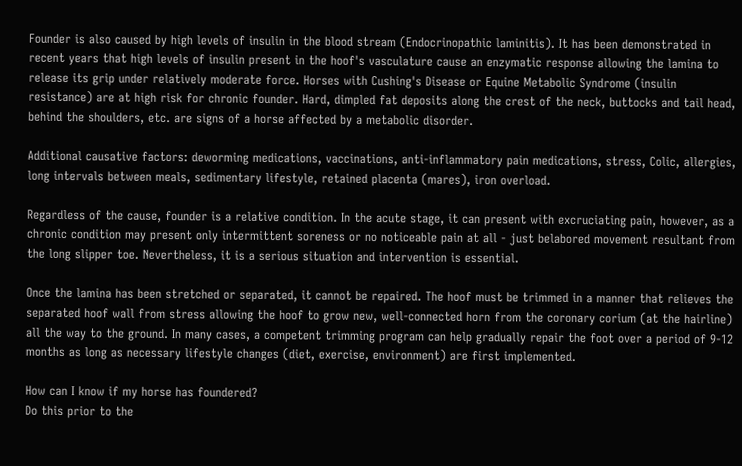Founder is also caused by high levels of insulin in the blood stream (Endocrinopathic laminitis). It has been demonstrated in recent years that high levels of insulin present in the hoof's vasculature cause an enzymatic response allowing the lamina to release its grip under relatively moderate force. Horses with Cushing's Disease or Equine Metabolic Syndrome (insulin resistance) are at high risk for chronic founder. Hard, dimpled fat deposits along the crest of the neck, buttocks and tail head, behind the shoulders, etc. are signs of a horse affected by a metabolic disorder.

Additional causative factors: deworming medications, vaccinations, anti-inflammatory pain medications, stress, Colic, allergies, long intervals between meals, sedimentary lifestyle, retained placenta (mares), iron overload.

Regardless of the cause, founder is a relative condition. In the acute stage, it can present with excruciating pain, however, as a chronic condition may present only intermittent soreness or no noticeable pain at all - just belabored movement resultant from the long slipper toe. Nevertheless, it is a serious situation and intervention is essential.

Once the lamina has been stretched or separated, it cannot be repaired. The hoof must be trimmed in a manner that relieves the separated hoof wall from stress allowing the hoof to grow new, well-connected horn from the coronary corium (at the hairline) all the way to the ground. In many cases, a competent trimming program can help gradually repair the foot over a period of 9-12 months as long as necessary lifestyle changes (diet, exercise, environment) are first implemented.

How can I know if my horse has foundered?
Do this prior to the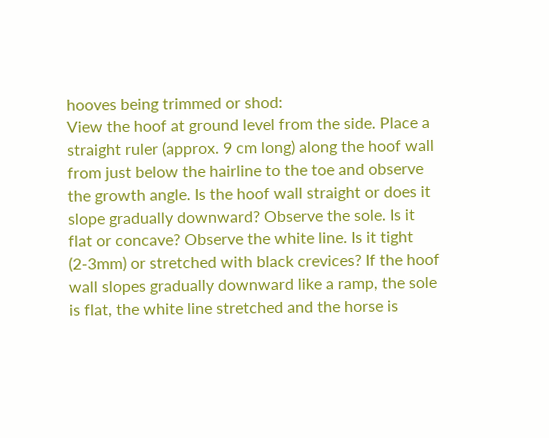hooves being trimmed or shod:
View the hoof at ground level from the side. Place a straight ruler (approx. 9 cm long) along the hoof wall from just below the hairline to the toe and observe the growth angle. Is the hoof wall straight or does it slope gradually downward? Observe the sole. Is it flat or concave? Observe the white line. Is it tight (2-3mm) or stretched with black crevices? If the hoof wall slopes gradually downward like a ramp, the sole is flat, the white line stretched and the horse is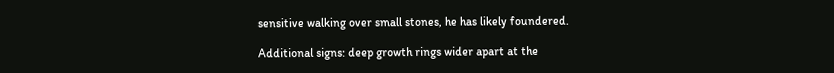sensitive walking over small stones, he has likely foundered.

Additional signs: deep growth rings wider apart at the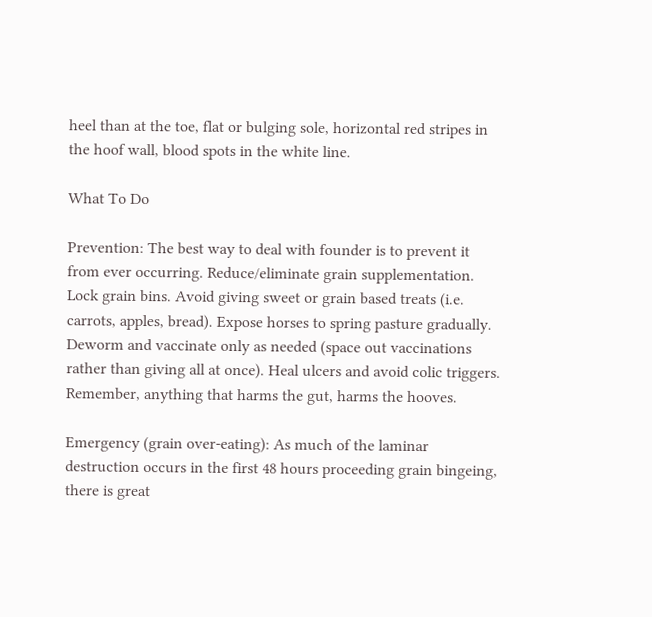heel than at the toe, flat or bulging sole, horizontal red stripes in the hoof wall, blood spots in the white line.

What To Do

Prevention: The best way to deal with founder is to prevent it from ever occurring. Reduce/eliminate grain supplementation. Lock grain bins. Avoid giving sweet or grain based treats (i.e. carrots, apples, bread). Expose horses to spring pasture gradually. Deworm and vaccinate only as needed (space out vaccinations rather than giving all at once). Heal ulcers and avoid colic triggers. Remember, anything that harms the gut, harms the hooves.

Emergency (grain over-eating): As much of the laminar destruction occurs in the first 48 hours proceeding grain bingeing, there is great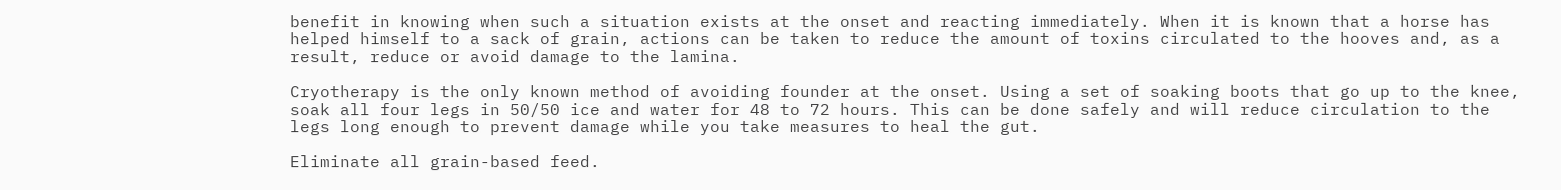benefit in knowing when such a situation exists at the onset and reacting immediately. When it is known that a horse has helped himself to a sack of grain, actions can be taken to reduce the amount of toxins circulated to the hooves and, as a result, reduce or avoid damage to the lamina.

Cryotherapy is the only known method of avoiding founder at the onset. Using a set of soaking boots that go up to the knee, soak all four legs in 50/50 ice and water for 48 to 72 hours. This can be done safely and will reduce circulation to the legs long enough to prevent damage while you take measures to heal the gut.

Eliminate all grain-based feed.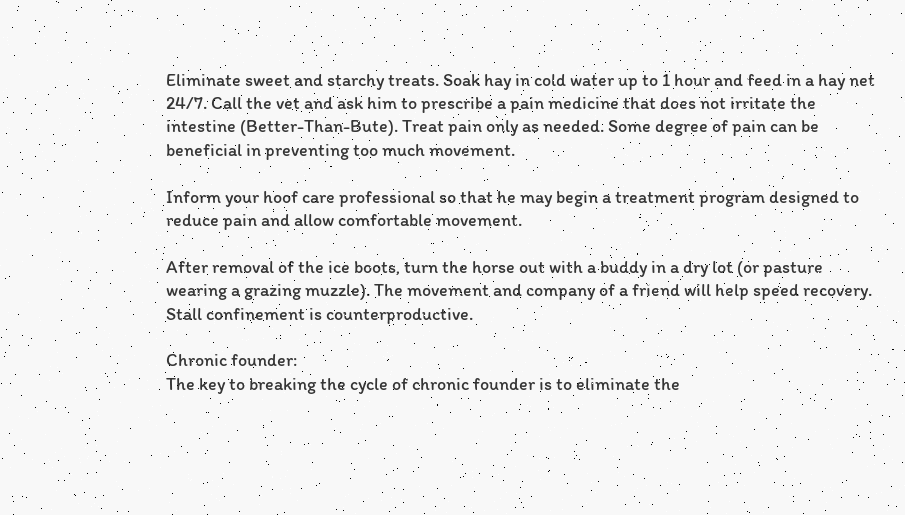Eliminate sweet and starchy treats. Soak hay in cold water up to 1 hour and feed in a hay net 24/7. Call the vet and ask him to prescribe a pain medicine that does not irritate the intestine (Better-Than-Bute). Treat pain only as needed. Some degree of pain can be beneficial in preventing too much movement.

Inform your hoof care professional so that he may begin a treatment program designed to reduce pain and allow comfortable movement.

After removal of the ice boots, turn the horse out with a buddy in a dry lot (or pasture wearing a grazing muzzle). The movement and company of a friend will help speed recovery. Stall confinement is counterproductive.

Chronic founder:
The key to breaking the cycle of chronic founder is to eliminate the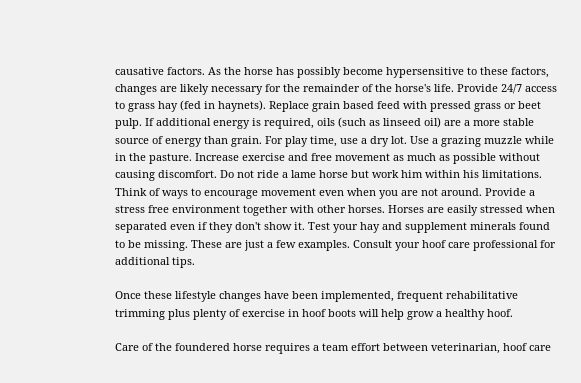causative factors. As the horse has possibly become hypersensitive to these factors, changes are likely necessary for the remainder of the horse's life. Provide 24/7 access to grass hay (fed in haynets). Replace grain based feed with pressed grass or beet pulp. If additional energy is required, oils (such as linseed oil) are a more stable source of energy than grain. For play time, use a dry lot. Use a grazing muzzle while in the pasture. Increase exercise and free movement as much as possible without causing discomfort. Do not ride a lame horse but work him within his limitations. Think of ways to encourage movement even when you are not around. Provide a stress free environment together with other horses. Horses are easily stressed when separated even if they don't show it. Test your hay and supplement minerals found to be missing. These are just a few examples. Consult your hoof care professional for additional tips.

Once these lifestyle changes have been implemented, frequent rehabilitative trimming plus plenty of exercise in hoof boots will help grow a healthy hoof.

Care of the foundered horse requires a team effort between veterinarian, hoof care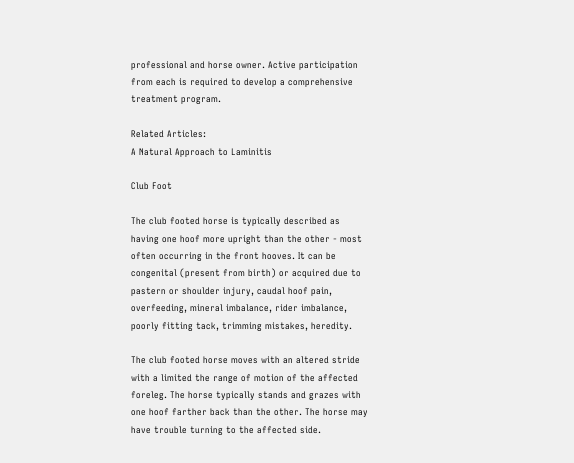professional and horse owner. Active participation from each is required to develop a comprehensive treatment program.

Related Articles:
A Natural Approach to Laminitis

Club Foot

The club footed horse is typically described as having one hoof more upright than the other - most often occurring in the front hooves. It can be congenital (present from birth) or acquired due to pastern or shoulder injury, caudal hoof pain, overfeeding, mineral imbalance, rider imbalance, poorly fitting tack, trimming mistakes, heredity.

The club footed horse moves with an altered stride with a limited the range of motion of the affected foreleg. The horse typically stands and grazes with one hoof farther back than the other. The horse may have trouble turning to the affected side.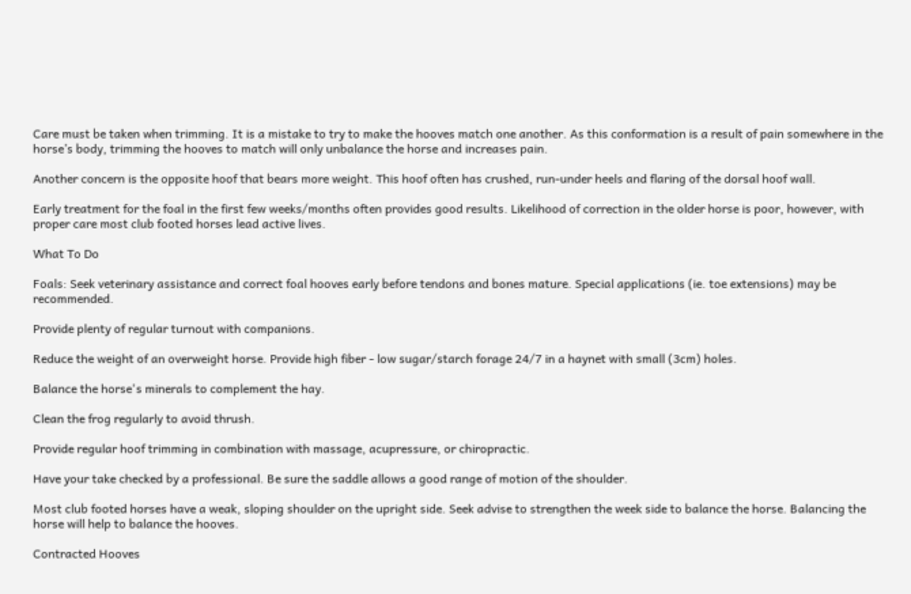Care must be taken when trimming. It is a mistake to try to make the hooves match one another. As this conformation is a result of pain somewhere in the horse’s body, trimming the hooves to match will only unbalance the horse and increases pain.

Another concern is the opposite hoof that bears more weight. This hoof often has crushed, run-under heels and flaring of the dorsal hoof wall.

Early treatment for the foal in the first few weeks/months often provides good results. Likelihood of correction in the older horse is poor, however, with proper care most club footed horses lead active lives.

What To Do

Foals: Seek veterinary assistance and correct foal hooves early before tendons and bones mature. Special applications (ie. toe extensions) may be recommended.

Provide plenty of regular turnout with companions.

Reduce the weight of an overweight horse. Provide high fiber - low sugar/starch forage 24/7 in a haynet with small (3cm) holes.

Balance the horse's minerals to complement the hay.

Clean the frog regularly to avoid thrush.

Provide regular hoof trimming in combination with massage, acupressure, or chiropractic.

Have your take checked by a professional. Be sure the saddle allows a good range of motion of the shoulder.

Most club footed horses have a weak, sloping shoulder on the upright side. Seek advise to strengthen the week side to balance the horse. Balancing the horse will help to balance the hooves.

Contracted Hooves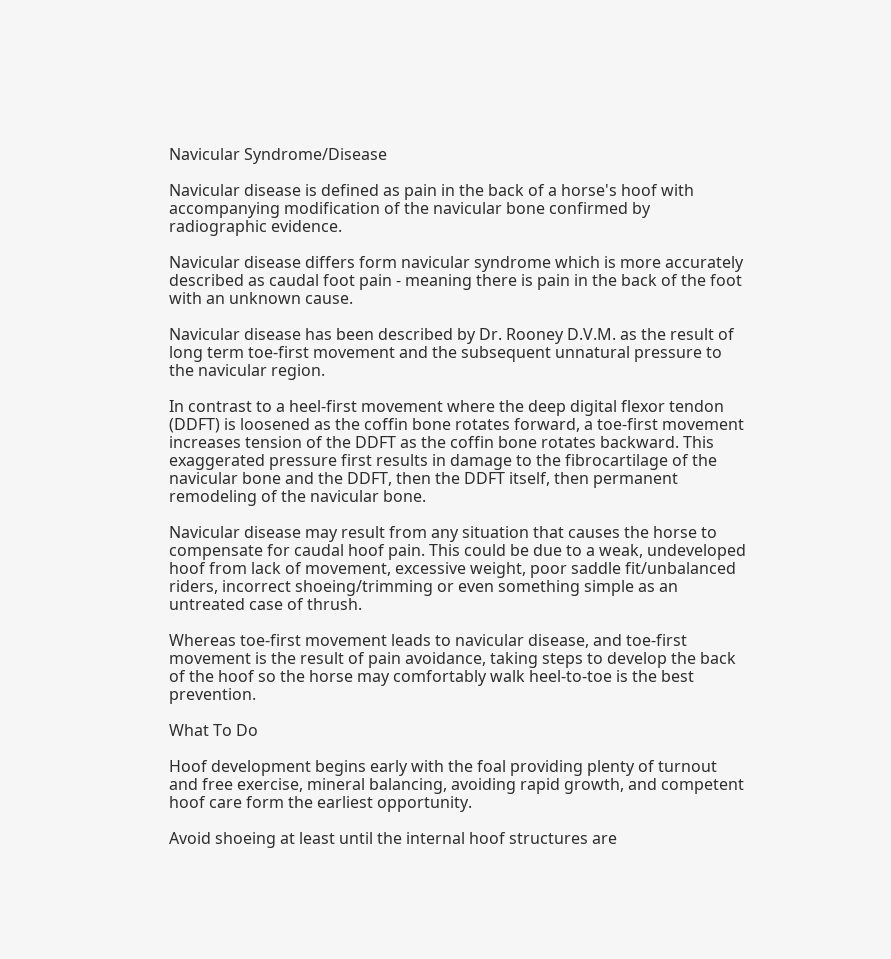Navicular Syndrome/Disease

Navicular disease is defined as pain in the back of a horse's hoof with accompanying modification of the navicular bone confirmed by radiographic evidence.

Navicular disease differs form navicular syndrome which is more accurately described as caudal foot pain - meaning there is pain in the back of the foot with an unknown cause.

Navicular disease has been described by Dr. Rooney D.V.M. as the result of long term toe-first movement and the subsequent unnatural pressure to the navicular region.

In contrast to a heel-first movement where the deep digital flexor tendon (DDFT) is loosened as the coffin bone rotates forward, a toe-first movement increases tension of the DDFT as the coffin bone rotates backward. This exaggerated pressure first results in damage to the fibrocartilage of the navicular bone and the DDFT, then the DDFT itself, then permanent remodeling of the navicular bone.

Navicular disease may result from any situation that causes the horse to compensate for caudal hoof pain. This could be due to a weak, undeveloped hoof from lack of movement, excessive weight, poor saddle fit/unbalanced riders, incorrect shoeing/trimming or even something simple as an untreated case of thrush.

Whereas toe-first movement leads to navicular disease, and toe-first movement is the result of pain avoidance, taking steps to develop the back of the hoof so the horse may comfortably walk heel-to-toe is the best prevention.

What To Do

Hoof development begins early with the foal providing plenty of turnout and free exercise, mineral balancing, avoiding rapid growth, and competent hoof care form the earliest opportunity.

Avoid shoeing at least until the internal hoof structures are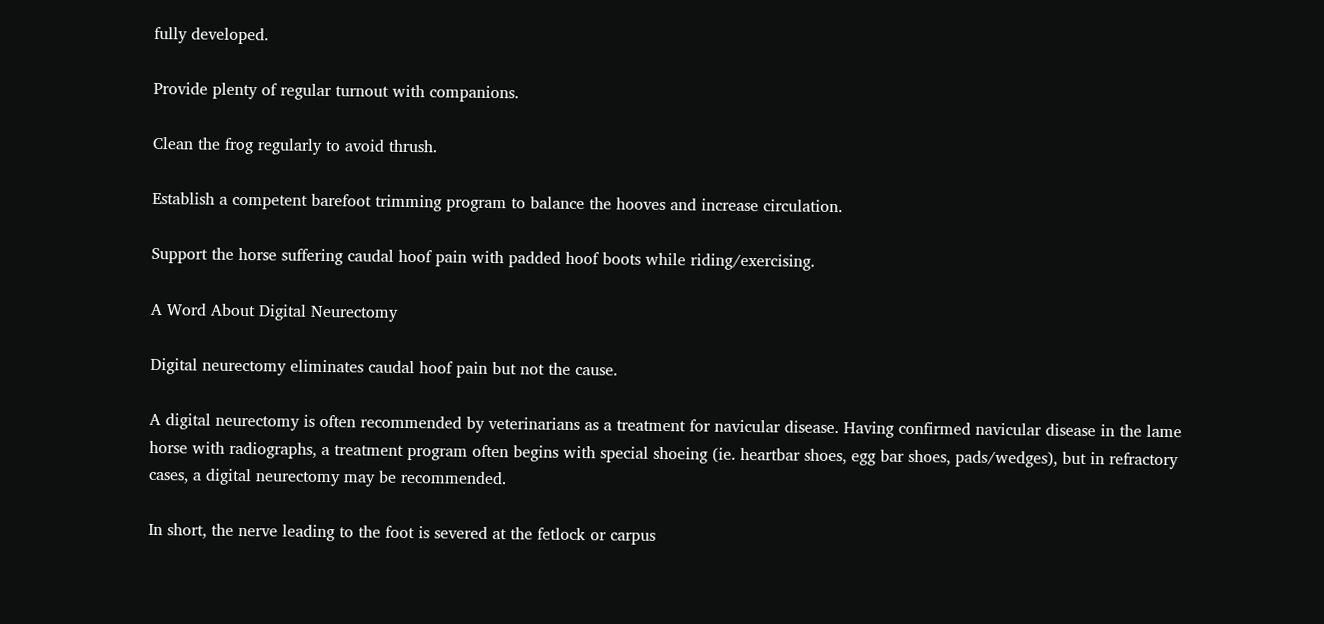fully developed.

Provide plenty of regular turnout with companions.

Clean the frog regularly to avoid thrush.

Establish a competent barefoot trimming program to balance the hooves and increase circulation.

Support the horse suffering caudal hoof pain with padded hoof boots while riding/exercising.

A Word About Digital Neurectomy

Digital neurectomy eliminates caudal hoof pain but not the cause.

A digital neurectomy is often recommended by veterinarians as a treatment for navicular disease. Having confirmed navicular disease in the lame horse with radiographs, a treatment program often begins with special shoeing (ie. heartbar shoes, egg bar shoes, pads/wedges), but in refractory cases, a digital neurectomy may be recommended.

In short, the nerve leading to the foot is severed at the fetlock or carpus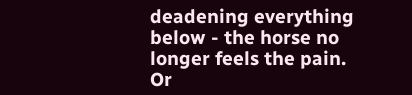deadening everything below - the horse no longer feels the pain. Or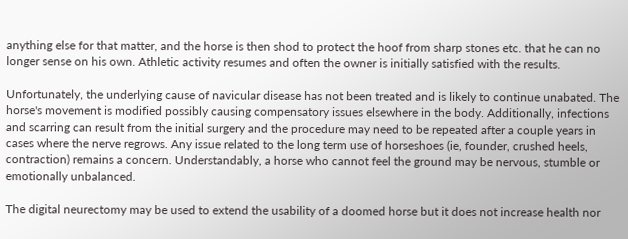anything else for that matter, and the horse is then shod to protect the hoof from sharp stones etc. that he can no longer sense on his own. Athletic activity resumes and often the owner is initially satisfied with the results.

Unfortunately, the underlying cause of navicular disease has not been treated and is likely to continue unabated. The horse's movement is modified possibly causing compensatory issues elsewhere in the body. Additionally, infections and scarring can result from the initial surgery and the procedure may need to be repeated after a couple years in cases where the nerve regrows. Any issue related to the long term use of horseshoes (ie, founder, crushed heels, contraction) remains a concern. Understandably, a horse who cannot feel the ground may be nervous, stumble or emotionally unbalanced.

The digital neurectomy may be used to extend the usability of a doomed horse but it does not increase health nor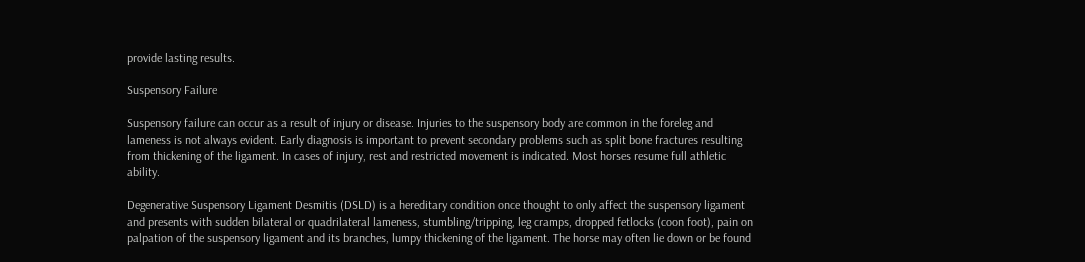provide lasting results.

Suspensory Failure

Suspensory failure can occur as a result of injury or disease. Injuries to the suspensory body are common in the foreleg and lameness is not always evident. Early diagnosis is important to prevent secondary problems such as split bone fractures resulting from thickening of the ligament. In cases of injury, rest and restricted movement is indicated. Most horses resume full athletic ability.

Degenerative Suspensory Ligament Desmitis (DSLD) is a hereditary condition once thought to only affect the suspensory ligament and presents with sudden bilateral or quadrilateral lameness, stumbling/tripping, leg cramps, dropped fetlocks (coon foot), pain on palpation of the suspensory ligament and its branches, lumpy thickening of the ligament. The horse may often lie down or be found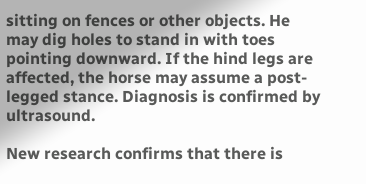sitting on fences or other objects. He may dig holes to stand in with toes pointing downward. If the hind legs are affected, the horse may assume a post-legged stance. Diagnosis is confirmed by ultrasound.

New research confirms that there is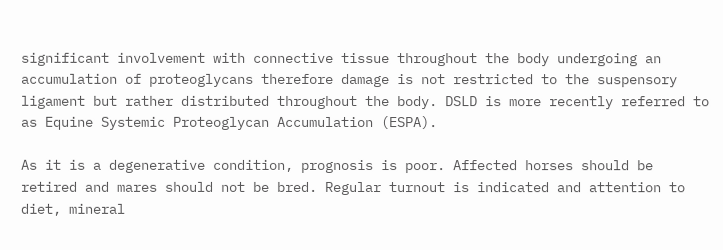significant involvement with connective tissue throughout the body undergoing an accumulation of proteoglycans therefore damage is not restricted to the suspensory ligament but rather distributed throughout the body. DSLD is more recently referred to as Equine Systemic Proteoglycan Accumulation (ESPA).

As it is a degenerative condition, prognosis is poor. Affected horses should be retired and mares should not be bred. Regular turnout is indicated and attention to diet, mineral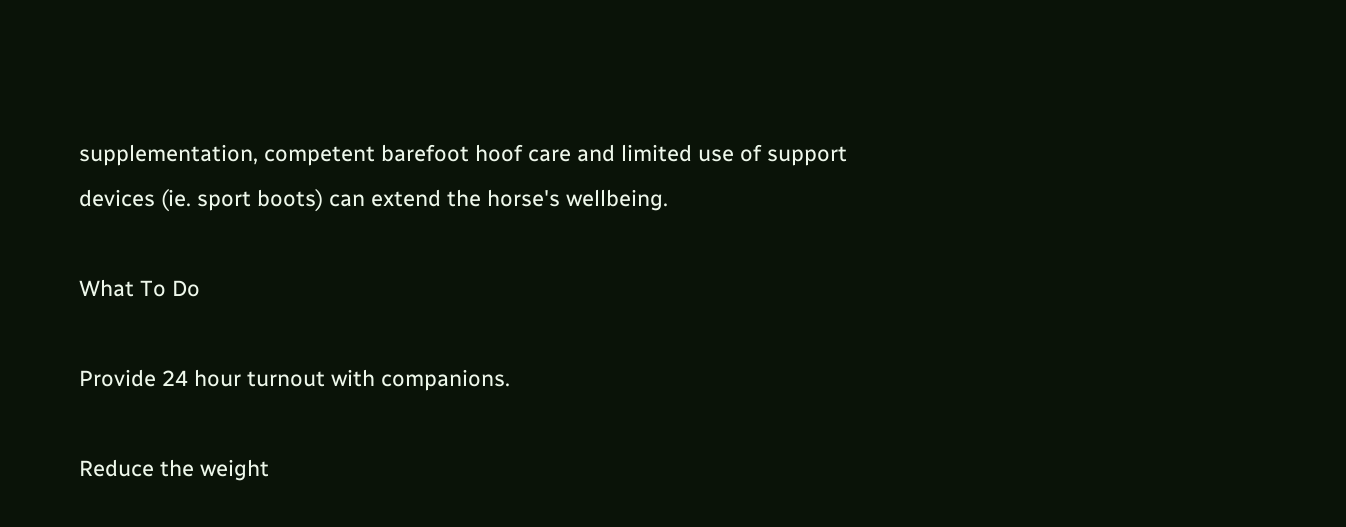supplementation, competent barefoot hoof care and limited use of support devices (ie. sport boots) can extend the horse's wellbeing.

What To Do

Provide 24 hour turnout with companions.

Reduce the weight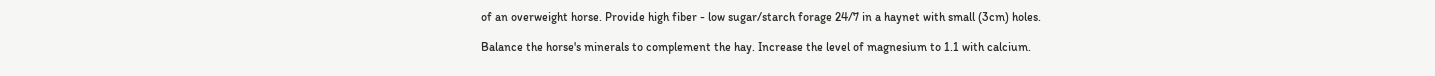of an overweight horse. Provide high fiber - low sugar/starch forage 24/7 in a haynet with small (3cm) holes.

Balance the horse's minerals to complement the hay. Increase the level of magnesium to 1.1 with calcium.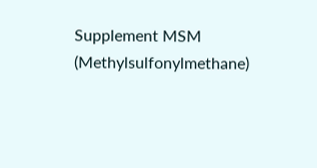Supplement MSM (Methylsulfonylmethane)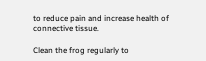to reduce pain and increase health of connective tissue.

Clean the frog regularly to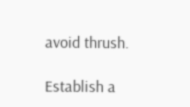avoid thrush.

Establish a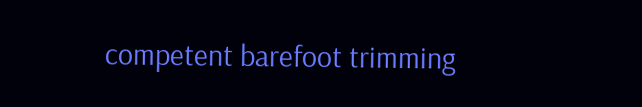competent barefoot trimming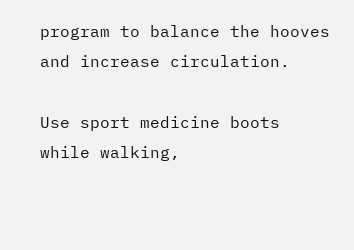program to balance the hooves and increase circulation.

Use sport medicine boots while walking,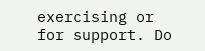exercising or for support. Do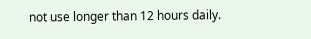not use longer than 12 hours daily.